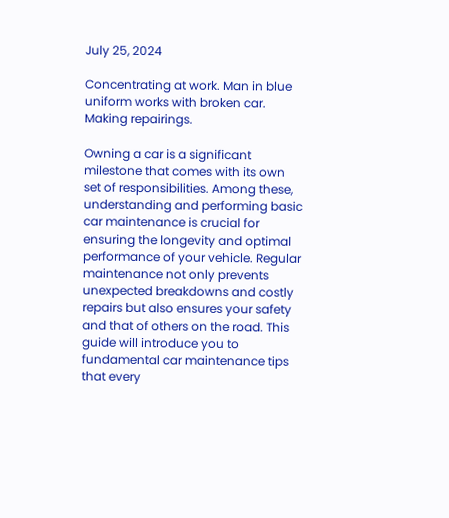July 25, 2024

Concentrating at work. Man in blue uniform works with broken car. Making repairings.

Owning a car is a significant milestone that comes with its own set of responsibilities. Among these, understanding and performing basic car maintenance is crucial for ensuring the longevity and optimal performance of your vehicle. Regular maintenance not only prevents unexpected breakdowns and costly repairs but also ensures your safety and that of others on the road. This guide will introduce you to fundamental car maintenance tips that every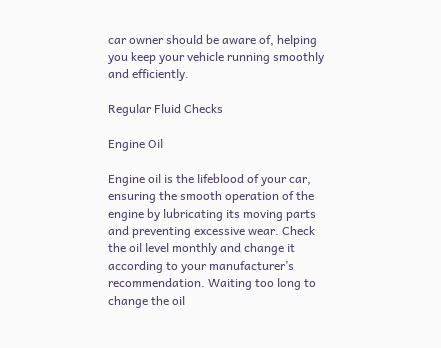car owner should be aware of, helping you keep your vehicle running smoothly and efficiently.

Regular Fluid Checks

Engine Oil

Engine oil is the lifeblood of your car, ensuring the smooth operation of the engine by lubricating its moving parts and preventing excessive wear. Check the oil level monthly and change it according to your manufacturer’s recommendation. Waiting too long to change the oil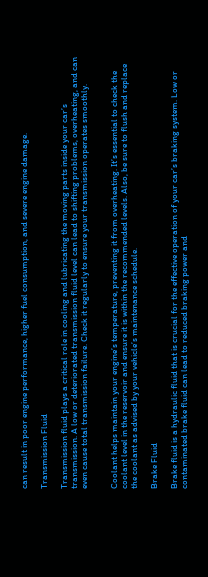can result in poor engine performance, higher fuel consumption, and severe engine damage.

Transmission Fluid

Transmission fluid plays a critical role in cooling and lubricating the moving parts inside your car’s transmission. A low or deteriorated transmission fluid level can lead to shifting problems, overheating, and can even cause total transmission failure. Check it regularly to ensure your transmission operates smoothly.


Coolant helps maintain your engine’s temperature, preventing it from overheating. It’s essential to check the coolant level in the reservoir and ensure it is within the recommended levels. Also, be sure to flush and replace the coolant as advised by your vehicle’s maintenance schedule.

Brake Fluid

Brake fluid is a hydraulic fluid that is crucial for the effective operation of your car’s braking system. Low or contaminated brake fluid can lead to reduced braking power and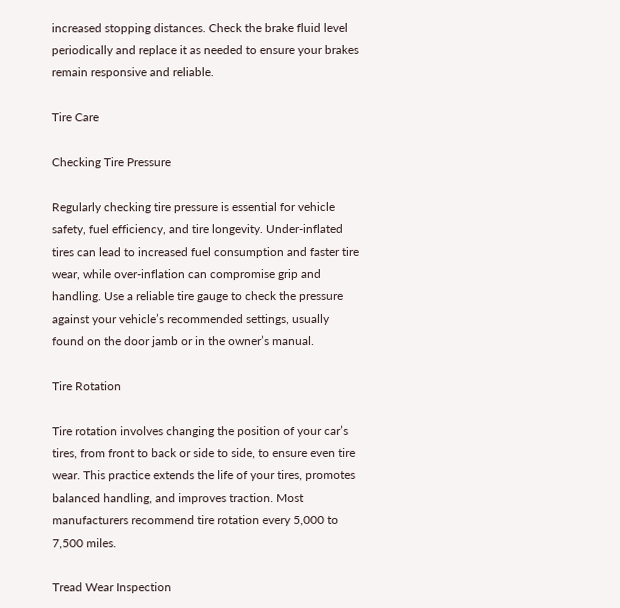increased stopping distances. Check the brake fluid level periodically and replace it as needed to ensure your brakes remain responsive and reliable.

Tire Care

Checking Tire Pressure

Regularly checking tire pressure is essential for vehicle safety, fuel efficiency, and tire longevity. Under-inflated tires can lead to increased fuel consumption and faster tire wear, while over-inflation can compromise grip and handling. Use a reliable tire gauge to check the pressure against your vehicle’s recommended settings, usually found on the door jamb or in the owner’s manual.

Tire Rotation

Tire rotation involves changing the position of your car’s tires, from front to back or side to side, to ensure even tire wear. This practice extends the life of your tires, promotes balanced handling, and improves traction. Most manufacturers recommend tire rotation every 5,000 to 7,500 miles.

Tread Wear Inspection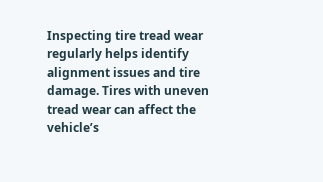Inspecting tire tread wear regularly helps identify alignment issues and tire damage. Tires with uneven tread wear can affect the vehicle’s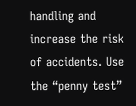handling and increase the risk of accidents. Use the “penny test”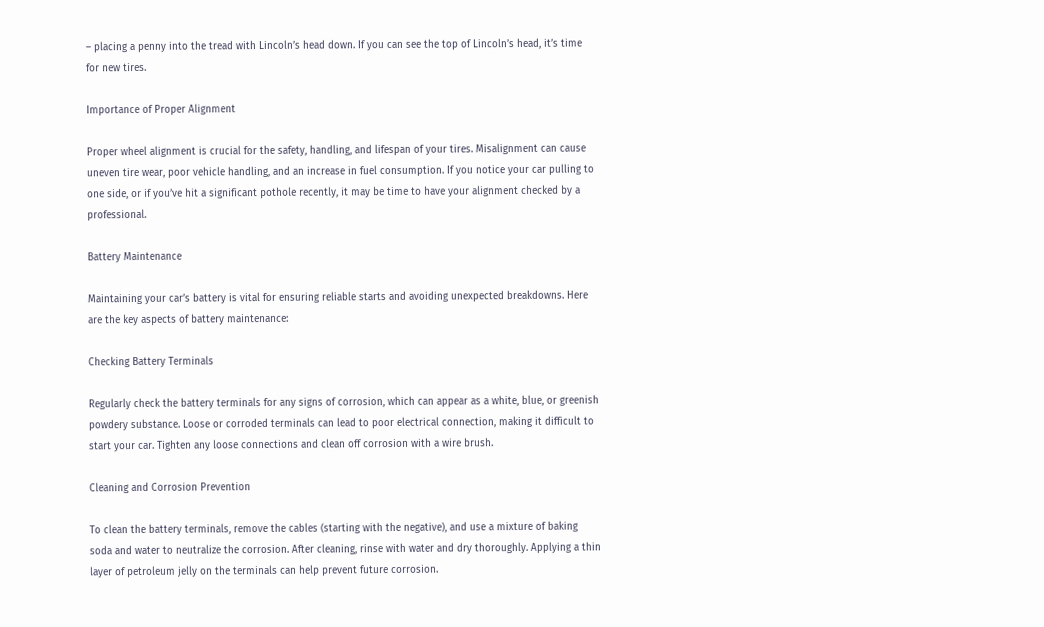– placing a penny into the tread with Lincoln’s head down. If you can see the top of Lincoln’s head, it’s time for new tires.

Importance of Proper Alignment

Proper wheel alignment is crucial for the safety, handling, and lifespan of your tires. Misalignment can cause uneven tire wear, poor vehicle handling, and an increase in fuel consumption. If you notice your car pulling to one side, or if you’ve hit a significant pothole recently, it may be time to have your alignment checked by a professional.

Battery Maintenance

Maintaining your car’s battery is vital for ensuring reliable starts and avoiding unexpected breakdowns. Here are the key aspects of battery maintenance:

Checking Battery Terminals

Regularly check the battery terminals for any signs of corrosion, which can appear as a white, blue, or greenish powdery substance. Loose or corroded terminals can lead to poor electrical connection, making it difficult to start your car. Tighten any loose connections and clean off corrosion with a wire brush.

Cleaning and Corrosion Prevention

To clean the battery terminals, remove the cables (starting with the negative), and use a mixture of baking soda and water to neutralize the corrosion. After cleaning, rinse with water and dry thoroughly. Applying a thin layer of petroleum jelly on the terminals can help prevent future corrosion.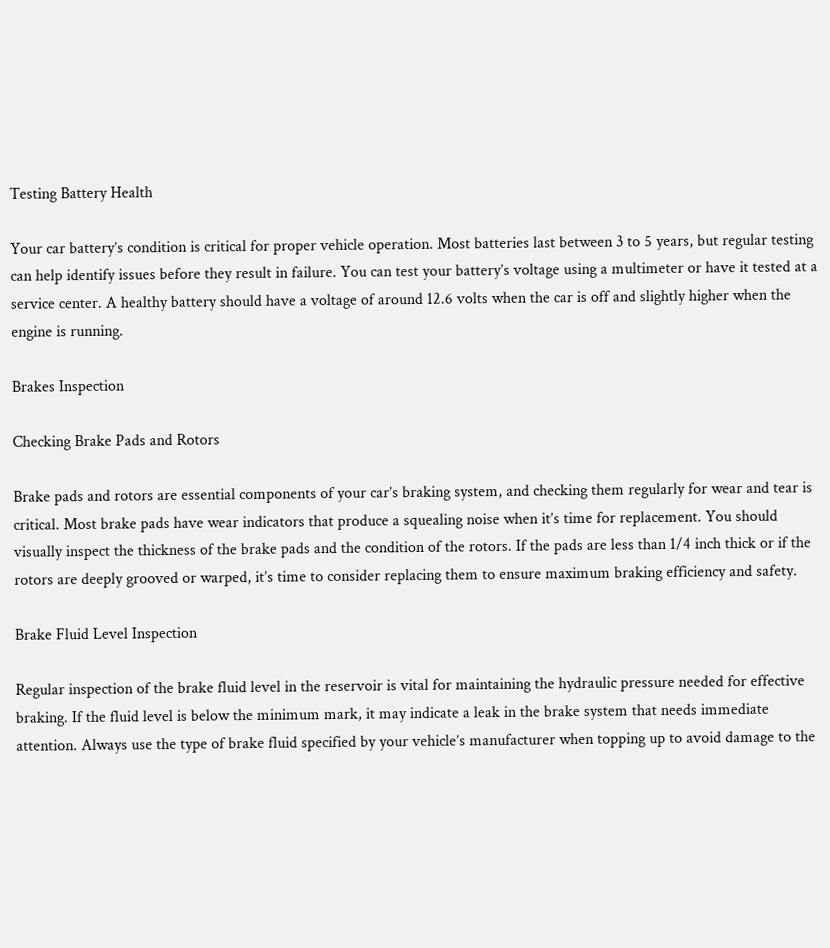Testing Battery Health

Your car battery’s condition is critical for proper vehicle operation. Most batteries last between 3 to 5 years, but regular testing can help identify issues before they result in failure. You can test your battery’s voltage using a multimeter or have it tested at a service center. A healthy battery should have a voltage of around 12.6 volts when the car is off and slightly higher when the engine is running.

Brakes Inspection

Checking Brake Pads and Rotors

Brake pads and rotors are essential components of your car’s braking system, and checking them regularly for wear and tear is critical. Most brake pads have wear indicators that produce a squealing noise when it’s time for replacement. You should visually inspect the thickness of the brake pads and the condition of the rotors. If the pads are less than 1/4 inch thick or if the rotors are deeply grooved or warped, it’s time to consider replacing them to ensure maximum braking efficiency and safety.

Brake Fluid Level Inspection

Regular inspection of the brake fluid level in the reservoir is vital for maintaining the hydraulic pressure needed for effective braking. If the fluid level is below the minimum mark, it may indicate a leak in the brake system that needs immediate attention. Always use the type of brake fluid specified by your vehicle’s manufacturer when topping up to avoid damage to the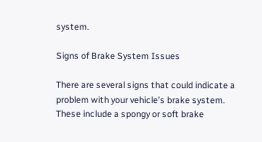system.

Signs of Brake System Issues

There are several signs that could indicate a problem with your vehicle’s brake system. These include a spongy or soft brake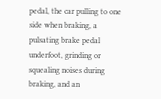pedal, the car pulling to one side when braking, a pulsating brake pedal underfoot, grinding or squealing noises during braking, and an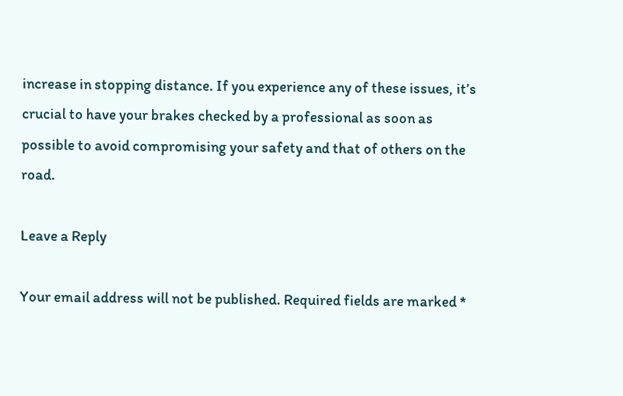increase in stopping distance. If you experience any of these issues, it’s crucial to have your brakes checked by a professional as soon as possible to avoid compromising your safety and that of others on the road.

Leave a Reply

Your email address will not be published. Required fields are marked *